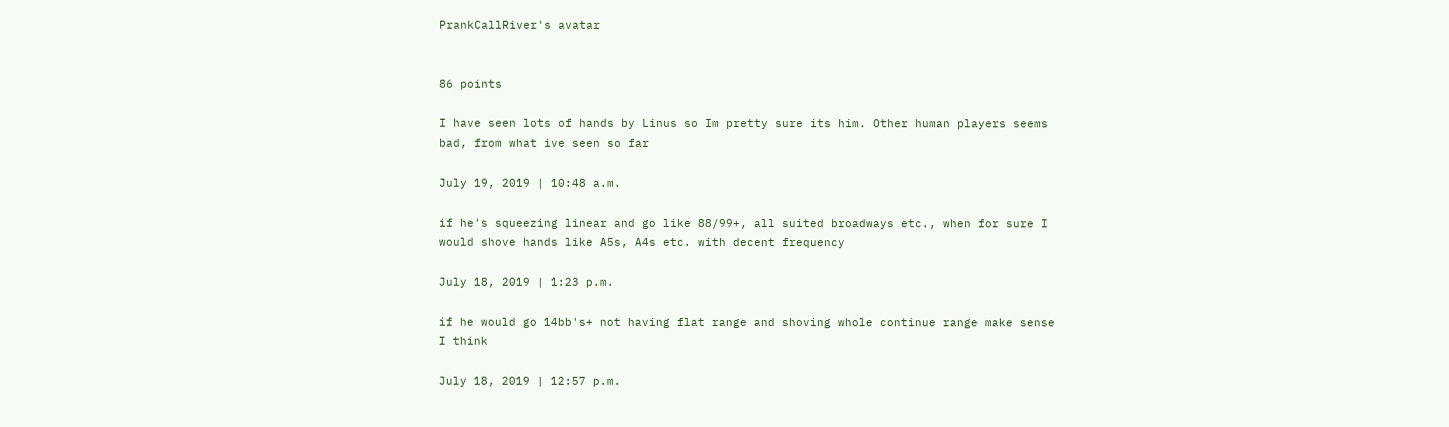PrankCallRiver's avatar


86 points

I have seen lots of hands by Linus so Im pretty sure its him. Other human players seems bad, from what ive seen so far

July 19, 2019 | 10:48 a.m.

if he's squeezing linear and go like 88/99+, all suited broadways etc., when for sure I would shove hands like A5s, A4s etc. with decent frequency

July 18, 2019 | 1:23 p.m.

if he would go 14bb's+ not having flat range and shoving whole continue range make sense I think

July 18, 2019 | 12:57 p.m.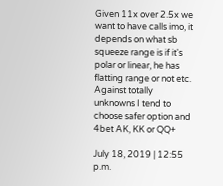Given 11x over 2.5x we want to have calls imo, it depends on what sb squeeze range is if it's polar or linear, he has flatting range or not etc. Against totally unknowns I tend to choose safer option and 4bet AK, KK or QQ+

July 18, 2019 | 12:55 p.m.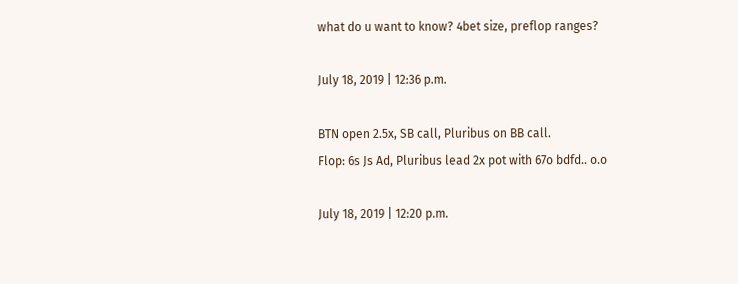what do u want to know? 4bet size, preflop ranges?

July 18, 2019 | 12:36 p.m.

BTN open 2.5x, SB call, Pluribus on BB call.
Flop: 6s Js Ad, Pluribus lead 2x pot with 67o bdfd.. o.o

July 18, 2019 | 12:20 p.m.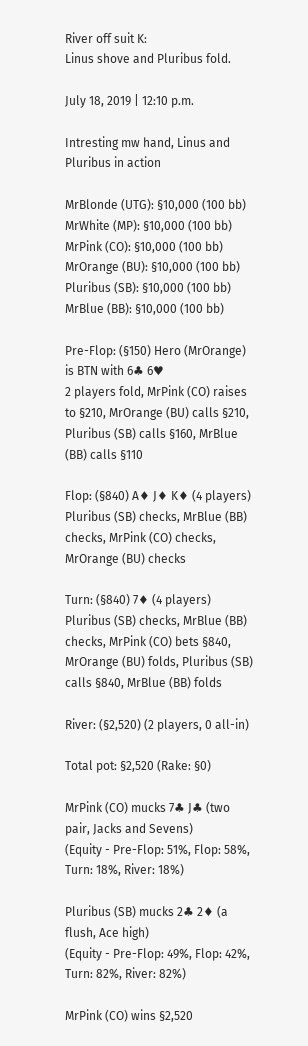River off suit K:
Linus shove and Pluribus fold.

July 18, 2019 | 12:10 p.m.

Intresting mw hand, Linus and Pluribus in action

MrBlonde (UTG): §10,000 (100 bb)
MrWhite (MP): §10,000 (100 bb)
MrPink (CO): §10,000 (100 bb)
MrOrange (BU): §10,000 (100 bb)
Pluribus (SB): §10,000 (100 bb)
MrBlue (BB): §10,000 (100 bb)

Pre-Flop: (§150) Hero (MrOrange) is BTN with 6♣ 6♥
2 players fold, MrPink (CO) raises to §210, MrOrange (BU) calls §210, Pluribus (SB) calls §160, MrBlue (BB) calls §110

Flop: (§840) A♦ J♦ K♦ (4 players)
Pluribus (SB) checks, MrBlue (BB) checks, MrPink (CO) checks, MrOrange (BU) checks

Turn: (§840) 7♦ (4 players)
Pluribus (SB) checks, MrBlue (BB) checks, MrPink (CO) bets §840, MrOrange (BU) folds, Pluribus (SB) calls §840, MrBlue (BB) folds

River: (§2,520) (2 players, 0 all-in)

Total pot: §2,520 (Rake: §0)

MrPink (CO) mucks 7♣ J♣ (two pair, Jacks and Sevens)
(Equity - Pre-Flop: 51%, Flop: 58%, Turn: 18%, River: 18%)

Pluribus (SB) mucks 2♣ 2♦ (a flush, Ace high)
(Equity - Pre-Flop: 49%, Flop: 42%, Turn: 82%, River: 82%)

MrPink (CO) wins §2,520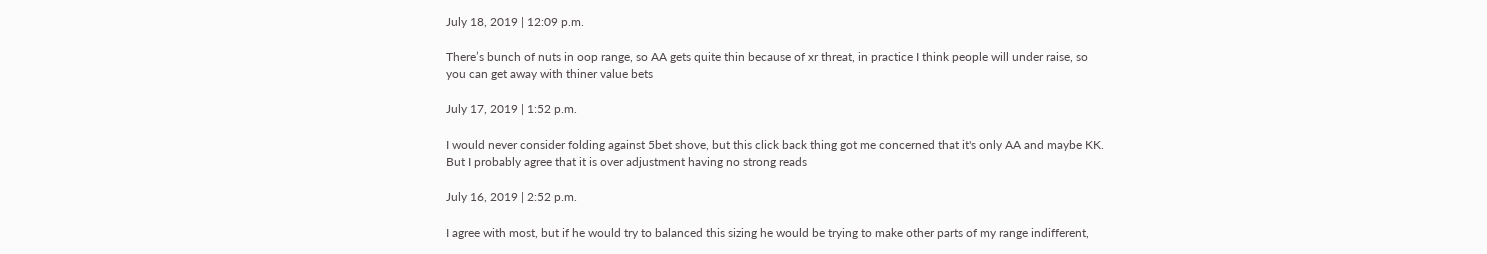July 18, 2019 | 12:09 p.m.

There’s bunch of nuts in oop range, so AA gets quite thin because of xr threat, in practice I think people will under raise, so you can get away with thiner value bets

July 17, 2019 | 1:52 p.m.

I would never consider folding against 5bet shove, but this click back thing got me concerned that it's only AA and maybe KK. But I probably agree that it is over adjustment having no strong reads

July 16, 2019 | 2:52 p.m.

I agree with most, but if he would try to balanced this sizing he would be trying to make other parts of my range indifferent,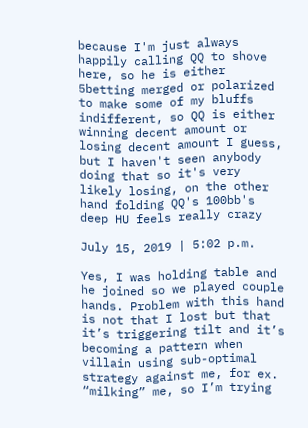because I'm just always happily calling QQ to shove here, so he is either 5betting merged or polarized to make some of my bluffs indifferent, so QQ is either winning decent amount or losing decent amount I guess, but I haven't seen anybody doing that so it's very likely losing, on the other hand folding QQ's 100bb's deep HU feels really crazy

July 15, 2019 | 5:02 p.m.

Yes, I was holding table and he joined so we played couple hands. Problem with this hand is not that I lost but that it’s triggering tilt and it’s becoming a pattern when villain using sub-optimal strategy against me, for ex. “milking” me, so I’m trying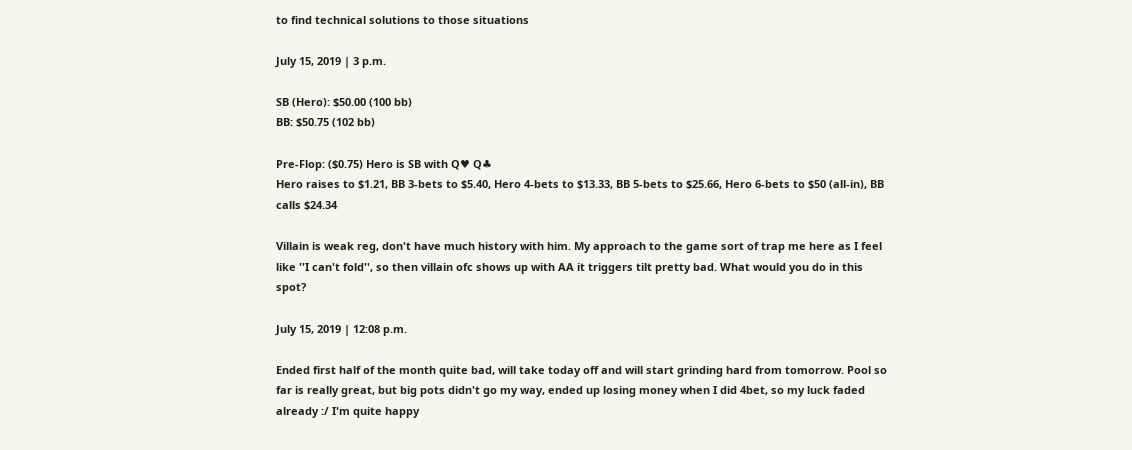to find technical solutions to those situations

July 15, 2019 | 3 p.m.

SB (Hero): $50.00 (100 bb)
BB: $50.75 (102 bb)

Pre-Flop: ($0.75) Hero is SB with Q♥ Q♣
Hero raises to $1.21, BB 3-bets to $5.40, Hero 4-bets to $13.33, BB 5-bets to $25.66, Hero 6-bets to $50 (all-in), BB calls $24.34

Villain is weak reg, don't have much history with him. My approach to the game sort of trap me here as I feel like ''I can't fold'', so then villain ofc shows up with AA it triggers tilt pretty bad. What would you do in this spot?

July 15, 2019 | 12:08 p.m.

Ended first half of the month quite bad, will take today off and will start grinding hard from tomorrow. Pool so far is really great, but big pots didn't go my way, ended up losing money when I did 4bet, so my luck faded already :/ I'm quite happy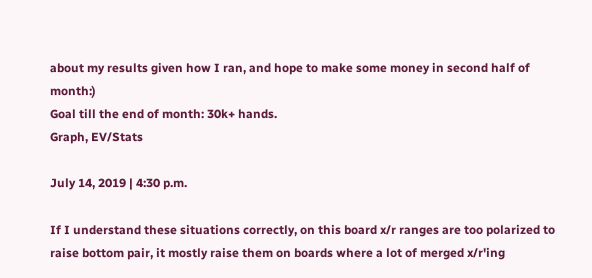about my results given how I ran, and hope to make some money in second half of month:)
Goal till the end of month: 30k+ hands.
Graph, EV/Stats

July 14, 2019 | 4:30 p.m.

If I understand these situations correctly, on this board x/r ranges are too polarized to raise bottom pair, it mostly raise them on boards where a lot of merged x/r'ing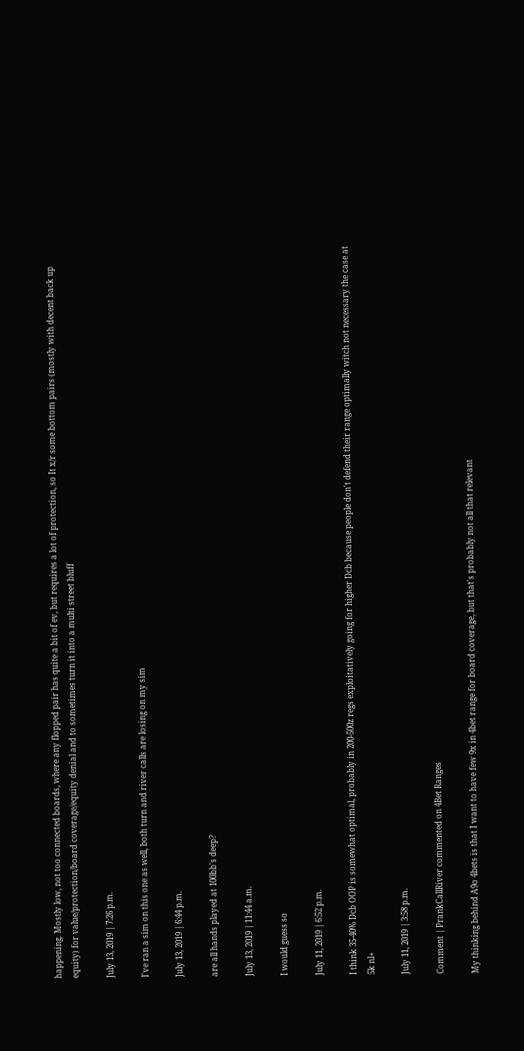happening. Mostly low, not too connected boards, where any flopped pair has quite a bit of ev, but requires a lot of protection, so It x/r some bottom pairs (mostly with decent back up equity) for value/protection/board coverage/equity denial and to sometimes turn it into a multi street bluff

July 13, 2019 | 7:26 p.m.

I've ran a sim on this one as well, both turn and river calls are losing on my sim

July 13, 2019 | 6:44 p.m.

are all hands played at 100bb's deep?

July 13, 2019 | 11:44 a.m.

I would guess so

July 11, 2019 | 6:52 p.m.

I think 35-40% Dcb OOP is somewhat optimal, probably in 200-500z regs exploitatively going for higher Dcb because people don't defend their range optimally witch not necessary the case at 5k nl+

July 11, 2019 | 3:58 p.m.

Comment | PrankCallRiver commented on 4Bet Ranges

My thinking behind A9o 4bets is that I want to have few 9x in 4bet range for board coverage, but that's probably not all that relevant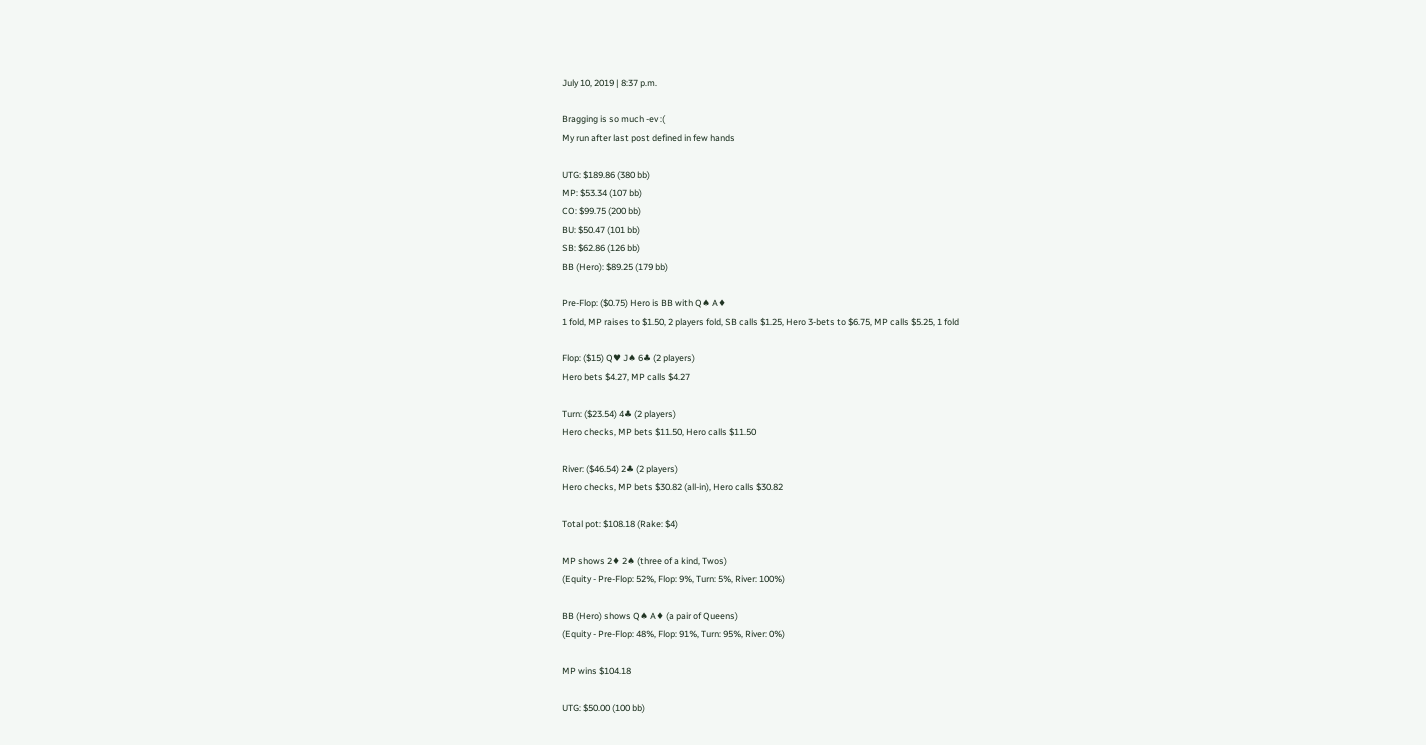July 10, 2019 | 8:37 p.m.

Bragging is so much -ev :(
My run after last post defined in few hands

UTG: $189.86 (380 bb)
MP: $53.34 (107 bb)
CO: $99.75 (200 bb)
BU: $50.47 (101 bb)
SB: $62.86 (126 bb)
BB (Hero): $89.25 (179 bb)

Pre-Flop: ($0.75) Hero is BB with Q♠ A♦
1 fold, MP raises to $1.50, 2 players fold, SB calls $1.25, Hero 3-bets to $6.75, MP calls $5.25, 1 fold

Flop: ($15) Q♥ J♠ 6♣ (2 players)
Hero bets $4.27, MP calls $4.27

Turn: ($23.54) 4♣ (2 players)
Hero checks, MP bets $11.50, Hero calls $11.50

River: ($46.54) 2♣ (2 players)
Hero checks, MP bets $30.82 (all-in), Hero calls $30.82

Total pot: $108.18 (Rake: $4)

MP shows 2♦ 2♠ (three of a kind, Twos)
(Equity - Pre-Flop: 52%, Flop: 9%, Turn: 5%, River: 100%)

BB (Hero) shows Q♠ A♦ (a pair of Queens)
(Equity - Pre-Flop: 48%, Flop: 91%, Turn: 95%, River: 0%)

MP wins $104.18

UTG: $50.00 (100 bb)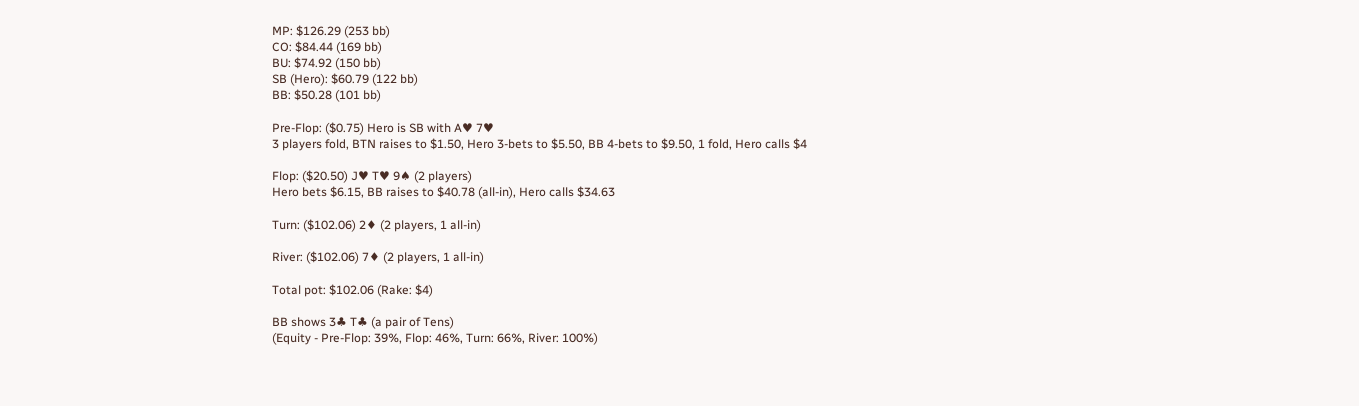MP: $126.29 (253 bb)
CO: $84.44 (169 bb)
BU: $74.92 (150 bb)
SB (Hero): $60.79 (122 bb)
BB: $50.28 (101 bb)

Pre-Flop: ($0.75) Hero is SB with A♥ 7♥
3 players fold, BTN raises to $1.50, Hero 3-bets to $5.50, BB 4-bets to $9.50, 1 fold, Hero calls $4

Flop: ($20.50) J♥ T♥ 9♠ (2 players)
Hero bets $6.15, BB raises to $40.78 (all-in), Hero calls $34.63

Turn: ($102.06) 2♦ (2 players, 1 all-in)

River: ($102.06) 7♦ (2 players, 1 all-in)

Total pot: $102.06 (Rake: $4)

BB shows 3♣ T♣ (a pair of Tens)
(Equity - Pre-Flop: 39%, Flop: 46%, Turn: 66%, River: 100%)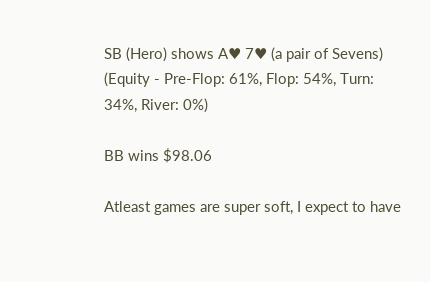SB (Hero) shows A♥ 7♥ (a pair of Sevens)
(Equity - Pre-Flop: 61%, Flop: 54%, Turn: 34%, River: 0%)

BB wins $98.06

Atleast games are super soft, I expect to have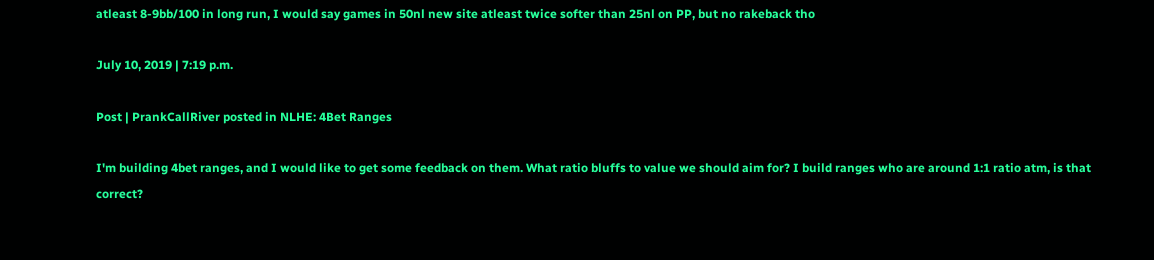atleast 8-9bb/100 in long run, I would say games in 50nl new site atleast twice softer than 25nl on PP, but no rakeback tho

July 10, 2019 | 7:19 p.m.

Post | PrankCallRiver posted in NLHE: 4Bet Ranges

I'm building 4bet ranges, and I would like to get some feedback on them. What ratio bluffs to value we should aim for? I build ranges who are around 1:1 ratio atm, is that correct?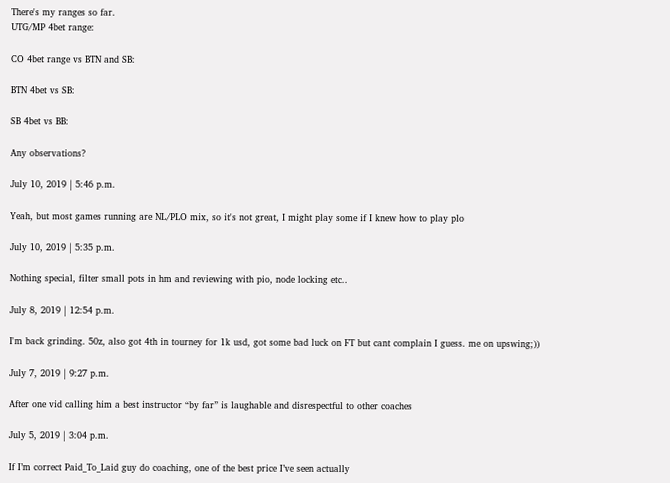There's my ranges so far.
UTG/MP 4bet range:

CO 4bet range vs BTN and SB:

BTN 4bet vs SB:

SB 4bet vs BB:

Any observations?

July 10, 2019 | 5:46 p.m.

Yeah, but most games running are NL/PLO mix, so it's not great, I might play some if I knew how to play plo

July 10, 2019 | 5:35 p.m.

Nothing special, filter small pots in hm and reviewing with pio, node locking etc..

July 8, 2019 | 12:54 p.m.

I'm back grinding. 50z, also got 4th in tourney for 1k usd, got some bad luck on FT but cant complain I guess. me on upswing;))

July 7, 2019 | 9:27 p.m.

After one vid calling him a best instructor “by far” is laughable and disrespectful to other coaches

July 5, 2019 | 3:04 p.m.

If I’m correct Paid_To_Laid guy do coaching, one of the best price I’ve seen actually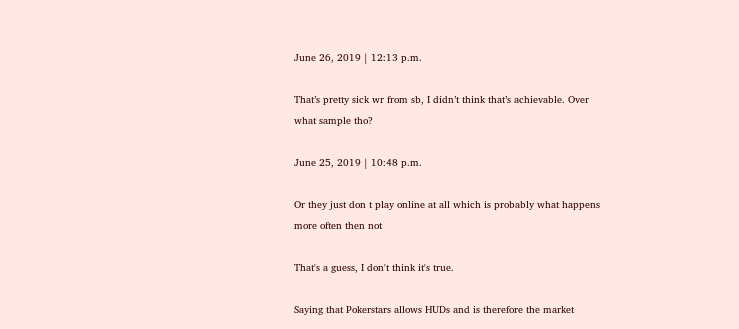June 26, 2019 | 12:13 p.m.

That’s pretty sick wr from sb, I didn’t think that’s achievable. Over what sample tho?

June 25, 2019 | 10:48 p.m.

Or they just don t play online at all which is probably what happens more often then not

That's a guess, I don't think it's true.

Saying that Pokerstars allows HUDs and is therefore the market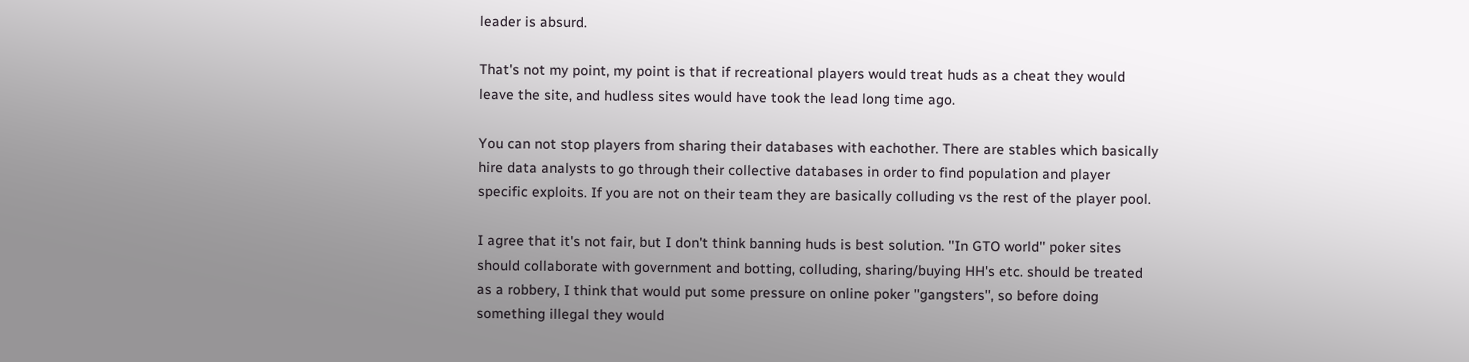leader is absurd.

That's not my point, my point is that if recreational players would treat huds as a cheat they would leave the site, and hudless sites would have took the lead long time ago.

You can not stop players from sharing their databases with eachother. There are stables which basically hire data analysts to go through their collective databases in order to find population and player specific exploits. If you are not on their team they are basically colluding vs the rest of the player pool.

I agree that it's not fair, but I don't think banning huds is best solution. ''In GTO world'' poker sites should collaborate with government and botting, colluding, sharing/buying HH's etc. should be treated as a robbery, I think that would put some pressure on online poker ''gangsters'', so before doing something illegal they would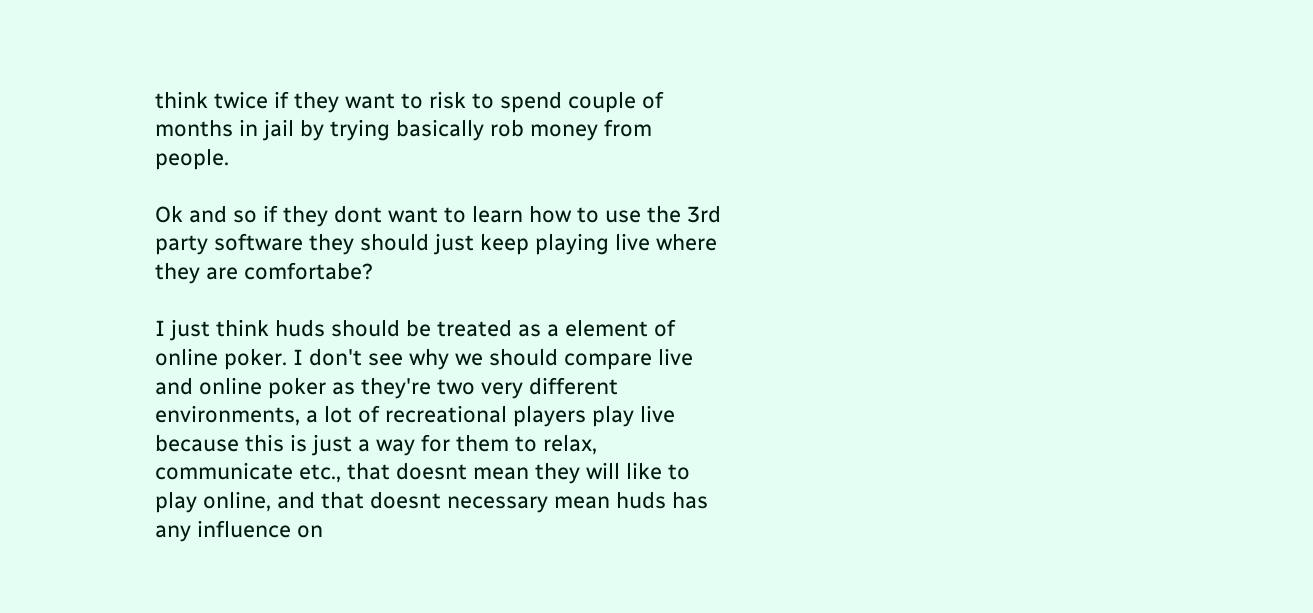think twice if they want to risk to spend couple of months in jail by trying basically rob money from people.

Ok and so if they dont want to learn how to use the 3rd party software they should just keep playing live where they are comfortabe?

I just think huds should be treated as a element of online poker. I don't see why we should compare live and online poker as they're two very different environments, a lot of recreational players play live because this is just a way for them to relax, communicate etc., that doesnt mean they will like to play online, and that doesnt necessary mean huds has any influence on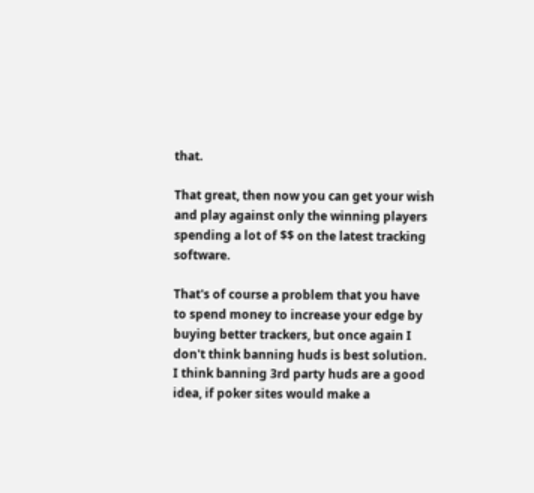that.

That great, then now you can get your wish and play against only the winning players spending a lot of $$ on the latest tracking software.

That's of course a problem that you have to spend money to increase your edge by buying better trackers, but once again I don't think banning huds is best solution. I think banning 3rd party huds are a good idea, if poker sites would make a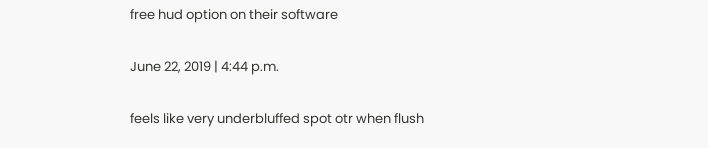free hud option on their software

June 22, 2019 | 4:44 p.m.

feels like very underbluffed spot otr when flush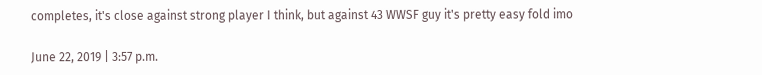completes, it's close against strong player I think, but against 43 WWSF guy it's pretty easy fold imo

June 22, 2019 | 3:57 p.m.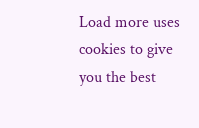Load more uses cookies to give you the best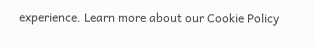experience. Learn more about our Cookie Policy